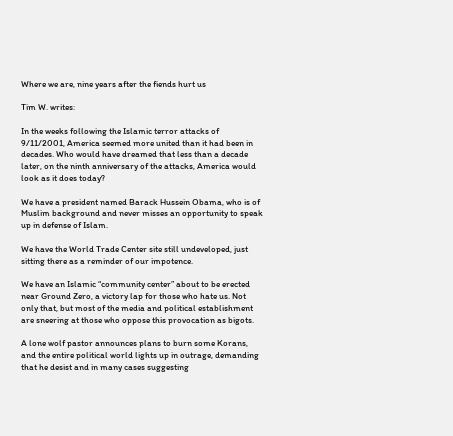Where we are, nine years after the fiends hurt us

Tim W. writes:

In the weeks following the Islamic terror attacks of 9/11/2001, America seemed more united than it had been in decades. Who would have dreamed that less than a decade later, on the ninth anniversary of the attacks, America would look as it does today?

We have a president named Barack Hussein Obama, who is of Muslim background and never misses an opportunity to speak up in defense of Islam.

We have the World Trade Center site still undeveloped, just sitting there as a reminder of our impotence.

We have an Islamic “community center” about to be erected near Ground Zero, a victory lap for those who hate us. Not only that, but most of the media and political establishment are sneering at those who oppose this provocation as bigots.

A lone wolf pastor announces plans to burn some Korans, and the entire political world lights up in outrage, demanding that he desist and in many cases suggesting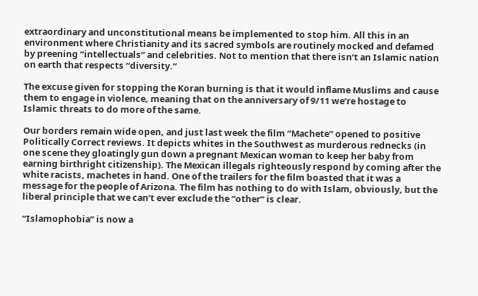extraordinary and unconstitutional means be implemented to stop him. All this in an environment where Christianity and its sacred symbols are routinely mocked and defamed by preening “intellectuals” and celebrities. Not to mention that there isn’t an Islamic nation on earth that respects “diversity.”

The excuse given for stopping the Koran burning is that it would inflame Muslims and cause them to engage in violence, meaning that on the anniversary of 9/11 we’re hostage to Islamic threats to do more of the same.

Our borders remain wide open, and just last week the film “Machete” opened to positive Politically Correct reviews. It depicts whites in the Southwest as murderous rednecks (in one scene they gloatingly gun down a pregnant Mexican woman to keep her baby from earning birthright citizenship). The Mexican illegals righteously respond by coming after the white racists, machetes in hand. One of the trailers for the film boasted that it was a message for the people of Arizona. The film has nothing to do with Islam, obviously, but the liberal principle that we can’t ever exclude the “other” is clear.

“Islamophobia” is now a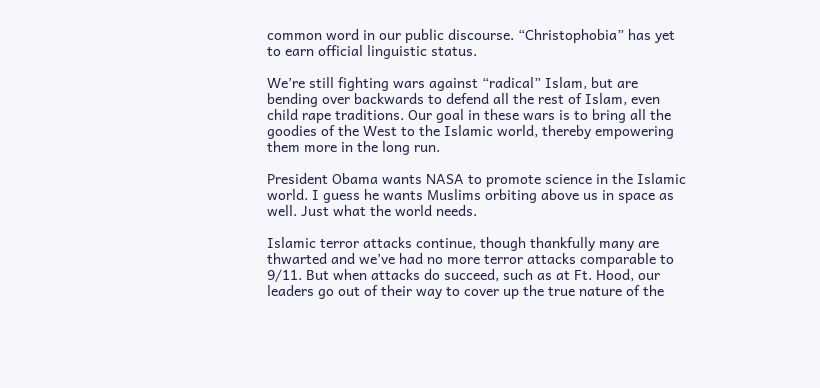common word in our public discourse. “Christophobia” has yet to earn official linguistic status.

We’re still fighting wars against “radical” Islam, but are bending over backwards to defend all the rest of Islam, even child rape traditions. Our goal in these wars is to bring all the goodies of the West to the Islamic world, thereby empowering them more in the long run.

President Obama wants NASA to promote science in the Islamic world. I guess he wants Muslims orbiting above us in space as well. Just what the world needs.

Islamic terror attacks continue, though thankfully many are thwarted and we’ve had no more terror attacks comparable to 9/11. But when attacks do succeed, such as at Ft. Hood, our leaders go out of their way to cover up the true nature of the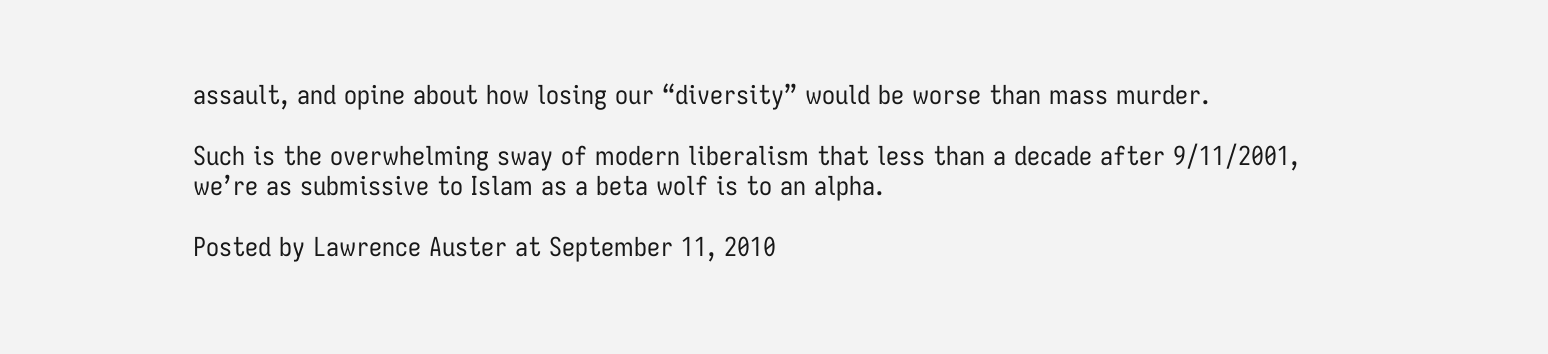assault, and opine about how losing our “diversity” would be worse than mass murder.

Such is the overwhelming sway of modern liberalism that less than a decade after 9/11/2001, we’re as submissive to Islam as a beta wolf is to an alpha.

Posted by Lawrence Auster at September 11, 2010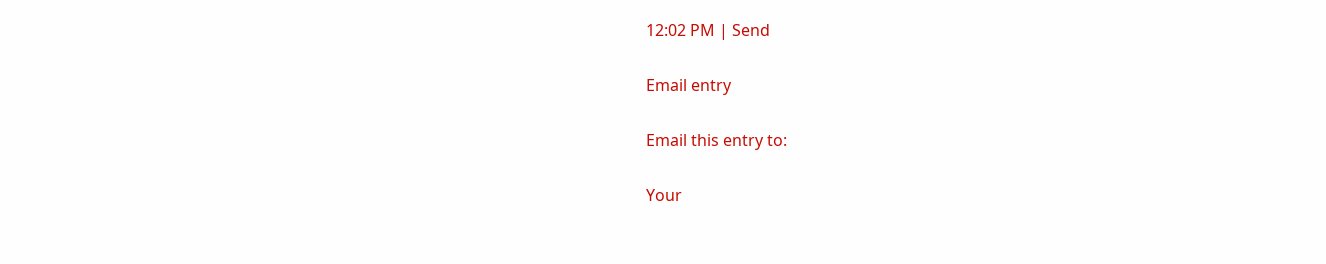12:02 PM | Send

Email entry

Email this entry to:

Your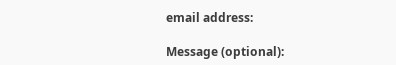email address:

Message (optional):